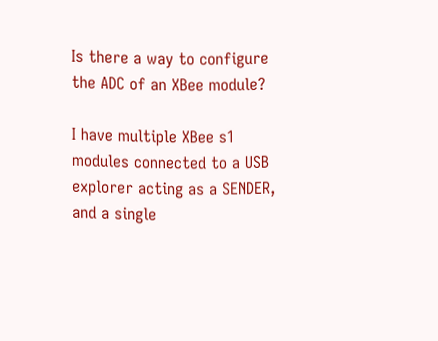Is there a way to configure the ADC of an XBee module?

I have multiple XBee s1 modules connected to a USB explorer acting as a SENDER, and a single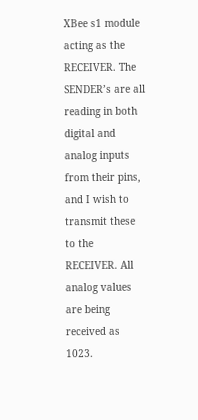XBee s1 module acting as the RECEIVER. The SENDER’s are all reading in both digital and analog inputs from their pins, and I wish to transmit these to the RECEIVER. All analog values are being received as 1023.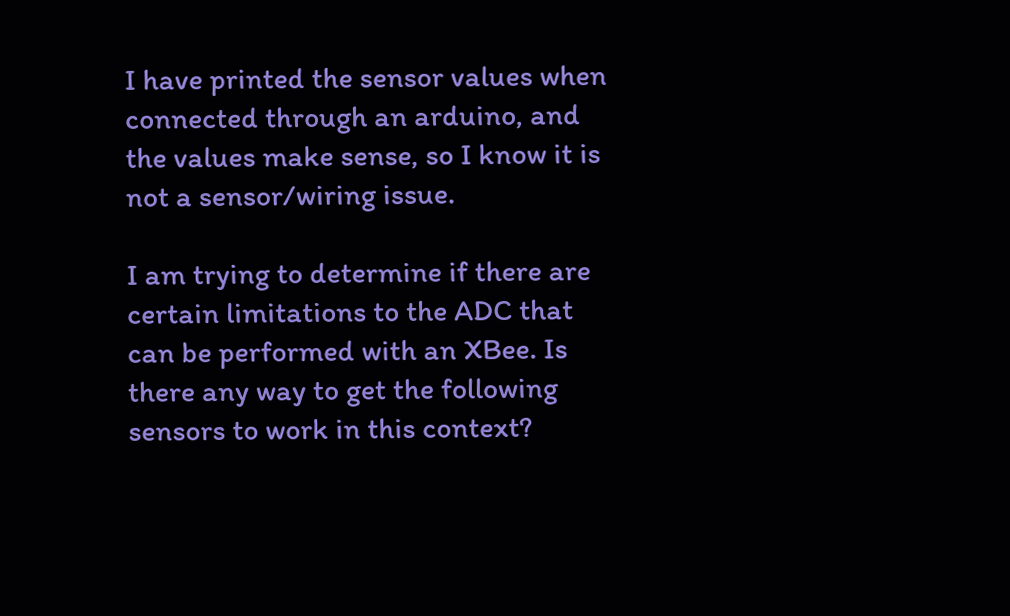I have printed the sensor values when connected through an arduino, and the values make sense, so I know it is not a sensor/wiring issue.

I am trying to determine if there are certain limitations to the ADC that can be performed with an XBee. Is there any way to get the following sensors to work in this context?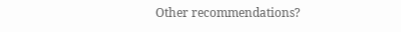Other recommendations?